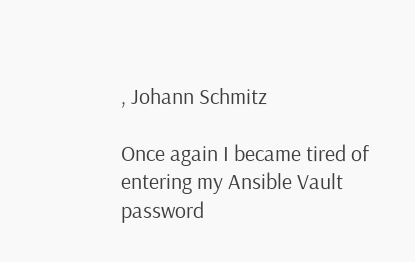, Johann Schmitz

Once again I became tired of entering my Ansible Vault password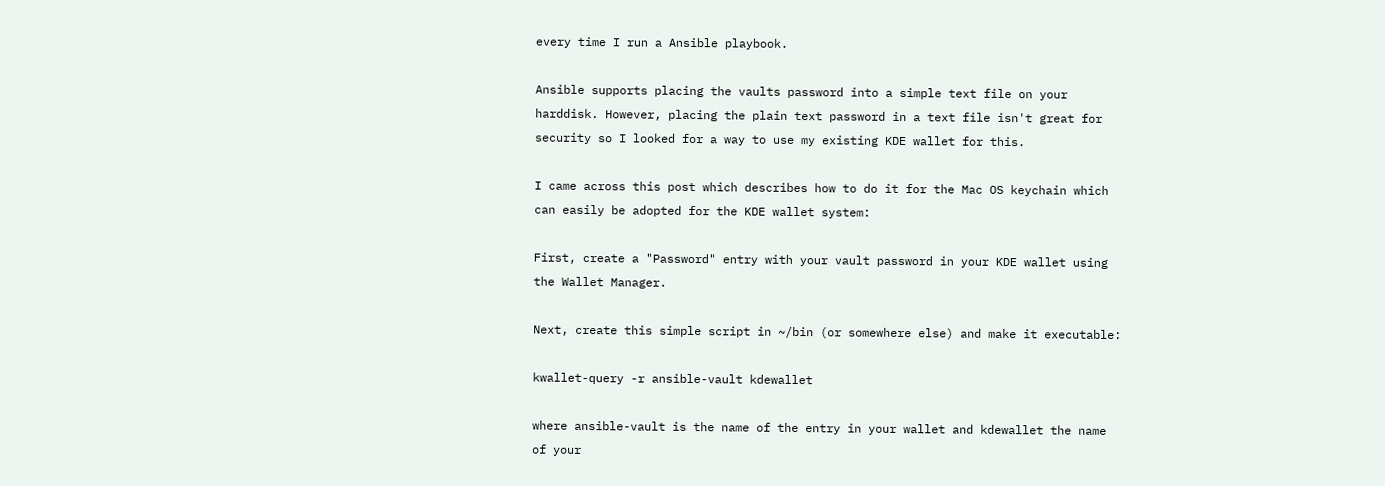every time I run a Ansible playbook.

Ansible supports placing the vaults password into a simple text file on your harddisk. However, placing the plain text password in a text file isn't great for security so I looked for a way to use my existing KDE wallet for this.

I came across this post which describes how to do it for the Mac OS keychain which can easily be adopted for the KDE wallet system:

First, create a "Password" entry with your vault password in your KDE wallet using the Wallet Manager.

Next, create this simple script in ~/bin (or somewhere else) and make it executable:

kwallet-query -r ansible-vault kdewallet

where ansible-vault is the name of the entry in your wallet and kdewallet the name of your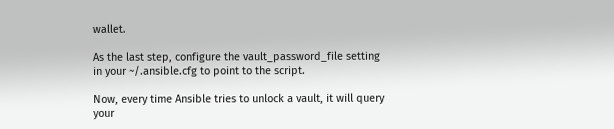wallet.

As the last step, configure the vault_password_file setting in your ~/.ansible.cfg to point to the script.

Now, every time Ansible tries to unlock a vault, it will query your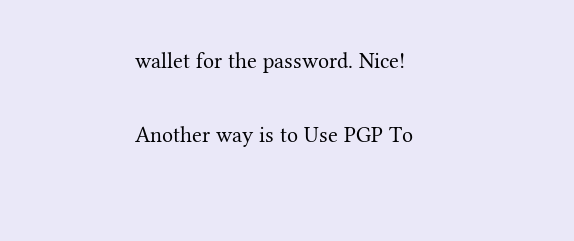wallet for the password. Nice!

Another way is to Use PGP To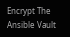Encrypt The Ansible Vault